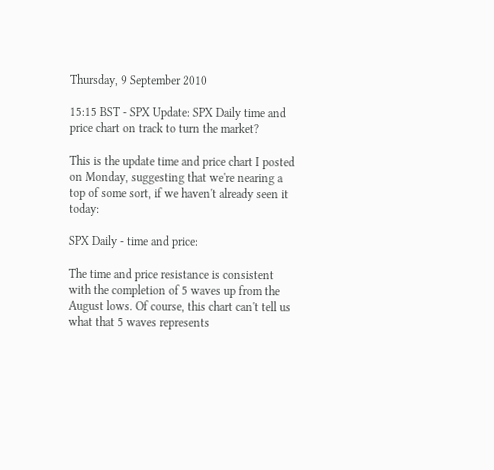Thursday, 9 September 2010

15:15 BST - SPX Update: SPX Daily time and price chart on track to turn the market?

This is the update time and price chart I posted on Monday, suggesting that we're nearing a top of some sort, if we haven't already seen it today:

SPX Daily - time and price:

The time and price resistance is consistent with the completion of 5 waves up from the August lows. Of course, this chart can't tell us what that 5 waves represents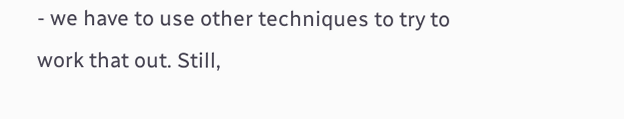- we have to use other techniques to try to work that out. Still,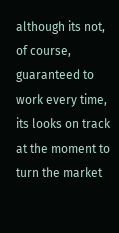although its not, of course, guaranteed to work every time, its looks on track at the moment to turn the market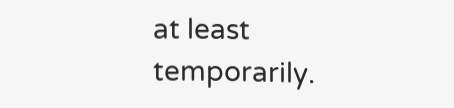at least temporarily.